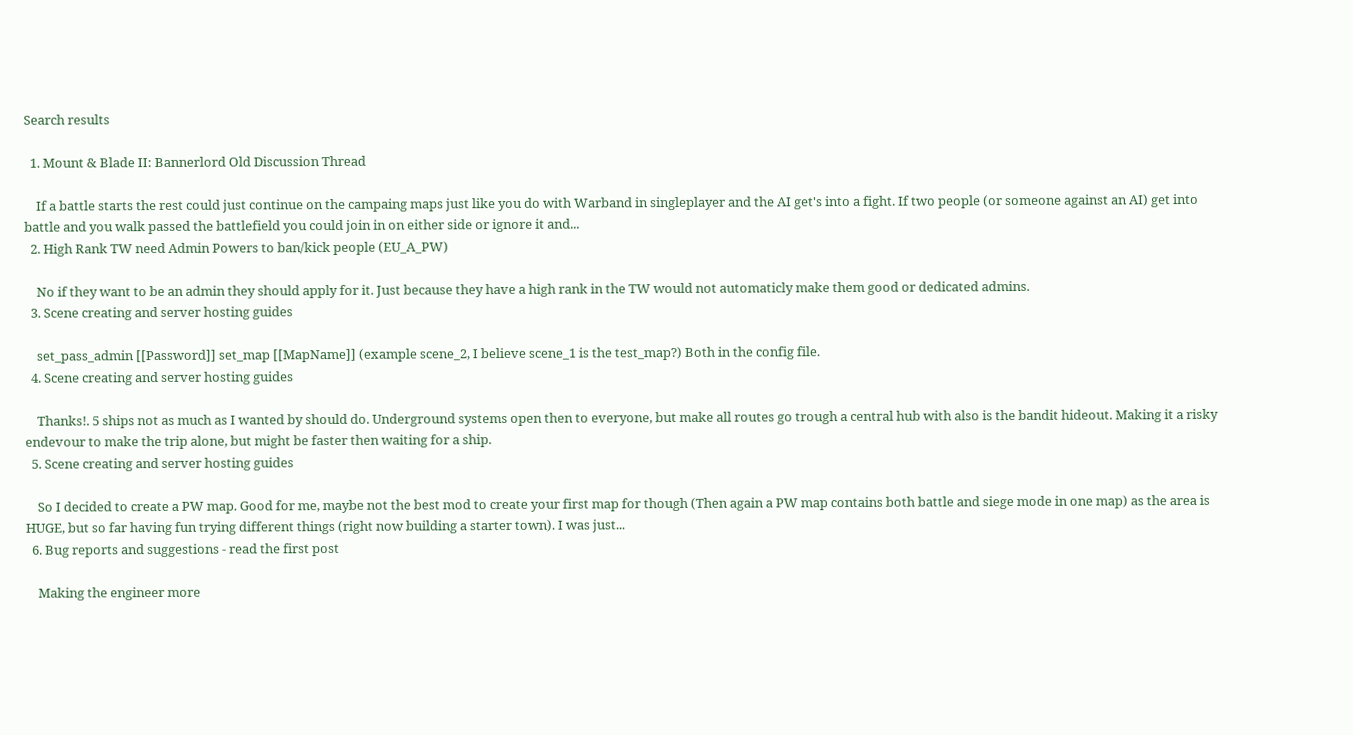Search results

  1. Mount & Blade II: Bannerlord Old Discussion Thread

    If a battle starts the rest could just continue on the campaing maps just like you do with Warband in singleplayer and the AI get's into a fight. If two people (or someone against an AI) get into battle and you walk passed the battlefield you could join in on either side or ignore it and...
  2. High Rank TW need Admin Powers to ban/kick people (EU_A_PW)

    No if they want to be an admin they should apply for it. Just because they have a high rank in the TW would not automaticly make them good or dedicated admins.
  3. Scene creating and server hosting guides

    set_pass_admin [[Password]] set_map [[MapName]] (example scene_2, I believe scene_1 is the test_map?) Both in the config file.
  4. Scene creating and server hosting guides

    Thanks!. 5 ships not as much as I wanted by should do. Underground systems open then to everyone, but make all routes go trough a central hub with also is the bandit hideout. Making it a risky endevour to make the trip alone, but might be faster then waiting for a ship.
  5. Scene creating and server hosting guides

    So I decided to create a PW map. Good for me, maybe not the best mod to create your first map for though (Then again a PW map contains both battle and siege mode in one map) as the area is HUGE, but so far having fun trying different things (right now building a starter town). I was just...
  6. Bug reports and suggestions - read the first post

    Making the engineer more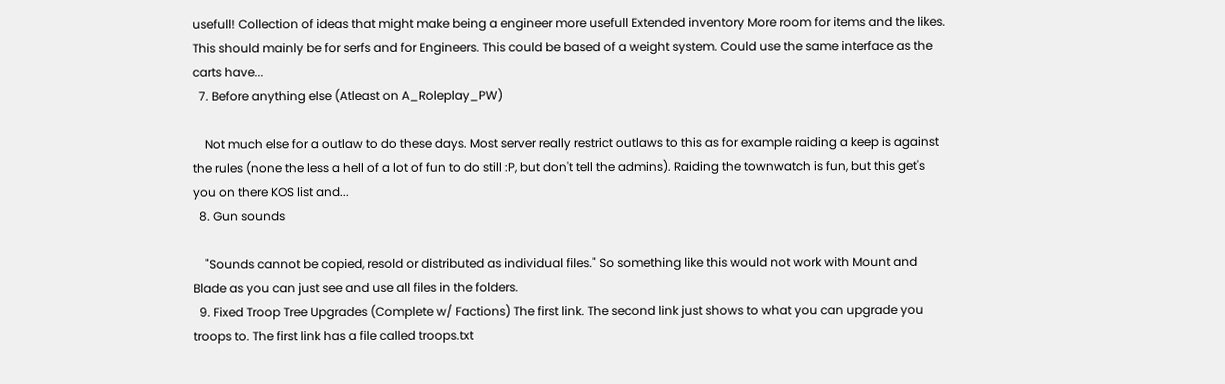usefull! Collection of ideas that might make being a engineer more usefull Extended inventory More room for items and the likes. This should mainly be for serfs and for Engineers. This could be based of a weight system. Could use the same interface as the carts have...
  7. Before anything else (Atleast on A_Roleplay_PW)

    Not much else for a outlaw to do these days. Most server really restrict outlaws to this as for example raiding a keep is against the rules (none the less a hell of a lot of fun to do still :P, but don't tell the admins). Raiding the townwatch is fun, but this get's you on there KOS list and...
  8. Gun sounds

    "Sounds cannot be copied, resold or distributed as individual files." So something like this would not work with Mount and Blade as you can just see and use all files in the folders.
  9. Fixed Troop Tree Upgrades (Complete w/ Factions) The first link. The second link just shows to what you can upgrade you troops to. The first link has a file called troops.txt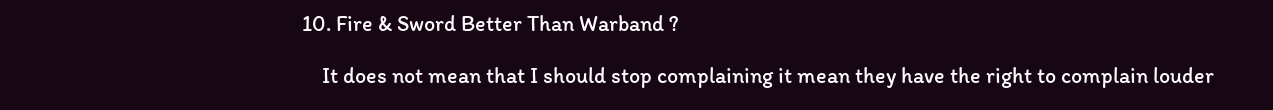10. Fire & Sword Better Than Warband ?

    It does not mean that I should stop complaining it mean they have the right to complain louder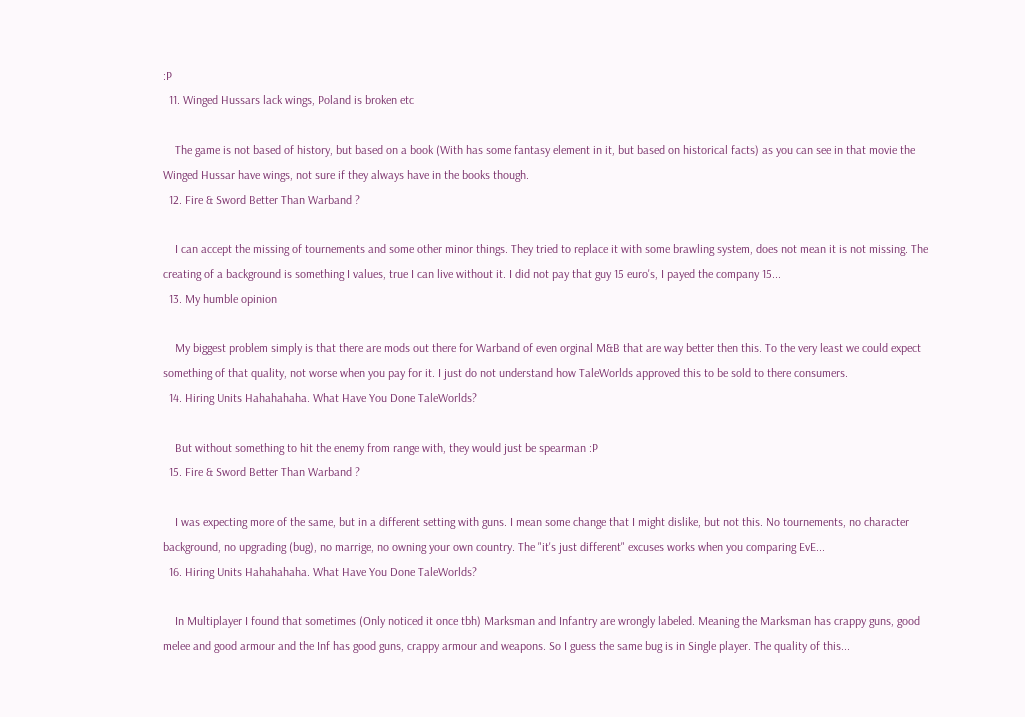:P
  11. Winged Hussars lack wings, Poland is broken etc

    The game is not based of history, but based on a book (With has some fantasy element in it, but based on historical facts) as you can see in that movie the Winged Hussar have wings, not sure if they always have in the books though.
  12. Fire & Sword Better Than Warband ?

    I can accept the missing of tournements and some other minor things. They tried to replace it with some brawling system, does not mean it is not missing. The creating of a background is something I values, true I can live without it. I did not pay that guy 15 euro's, I payed the company 15...
  13. My humble opinion

    My biggest problem simply is that there are mods out there for Warband of even orginal M&B that are way better then this. To the very least we could expect something of that quality, not worse when you pay for it. I just do not understand how TaleWorlds approved this to be sold to there consumers.
  14. Hiring Units Hahahahaha. What Have You Done TaleWorlds?

    But without something to hit the enemy from range with, they would just be spearman :P
  15. Fire & Sword Better Than Warband ?

    I was expecting more of the same, but in a different setting with guns. I mean some change that I might dislike, but not this. No tournements, no character background, no upgrading (bug), no marrige, no owning your own country. The "it's just different" excuses works when you comparing EvE...
  16. Hiring Units Hahahahaha. What Have You Done TaleWorlds?

    In Multiplayer I found that sometimes (Only noticed it once tbh) Marksman and Infantry are wrongly labeled. Meaning the Marksman has crappy guns, good melee and good armour and the Inf has good guns, crappy armour and weapons. So I guess the same bug is in Single player. The quality of this...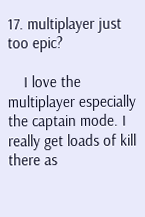17. multiplayer just too epic?

    I love the multiplayer especially the captain mode. I really get loads of kill there as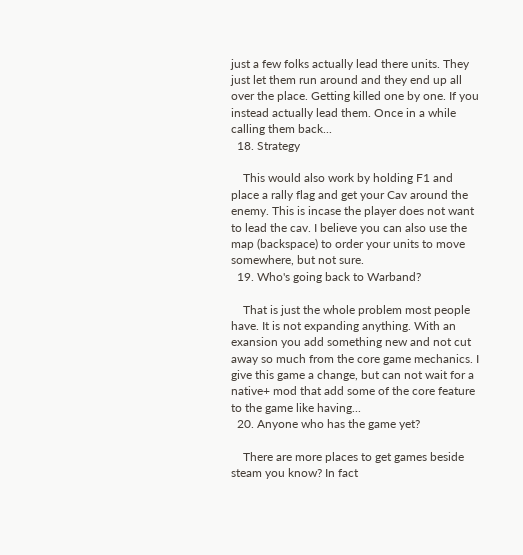just a few folks actually lead there units. They just let them run around and they end up all over the place. Getting killed one by one. If you instead actually lead them. Once in a while calling them back...
  18. Strategy

    This would also work by holding F1 and place a rally flag and get your Cav around the enemy. This is incase the player does not want to lead the cav. I believe you can also use the map (backspace) to order your units to move somewhere, but not sure.
  19. Who's going back to Warband?

    That is just the whole problem most people have. It is not expanding anything. With an exansion you add something new and not cut away so much from the core game mechanics. I give this game a change, but can not wait for a native+ mod that add some of the core feature to the game like having...
  20. Anyone who has the game yet?

    There are more places to get games beside steam you know? In fact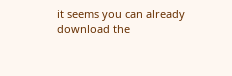it seems you can already download the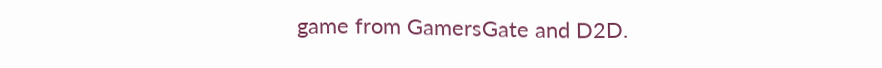game from GamersGate and D2D.